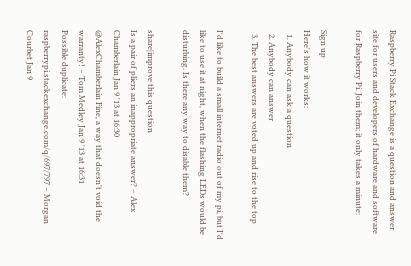Raspberry Pi Stack Exchange is a question and answer site for users and developers of hardware and software for Raspberry Pi. Join them; it only takes a minute:

Sign up
Here's how it works:
  1. Anybody can ask a question
  2. Anybody can answer
  3. The best answers are voted up and rise to the top

I'd like to build a small internet radio out of my pi, but I'd like to use it at night, when the flashing LEDs would be disturbing. Is there any way to disable them?

share|improve this question
Is a pair of pliers an inappropriate answer? – Alex Chamberlain Jan 9 '13 at 16:30
@AlexChamberlain Fine, a way that doesn't void the warranty! – Tom Medley Jan 9 '13 at 16:31
Possible duplicate: raspberrypi.stackexchange.com/q/697/797 – Morgan Courbet Jan 9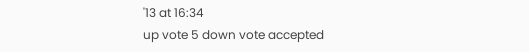'13 at 16:34
up vote 5 down vote accepted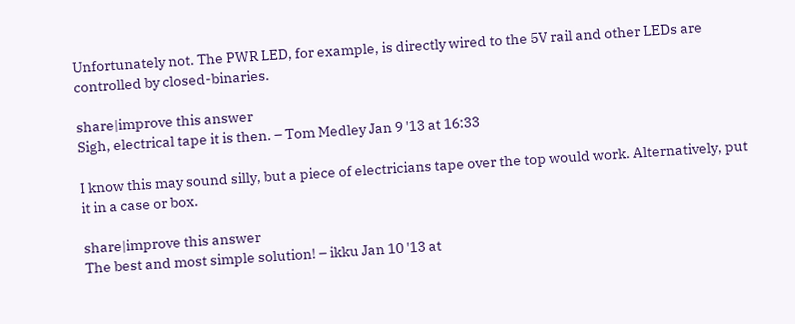Unfortunately not. The PWR LED, for example, is directly wired to the 5V rail and other LEDs are controlled by closed-binaries.

share|improve this answer
Sigh, electrical tape it is then. – Tom Medley Jan 9 '13 at 16:33

I know this may sound silly, but a piece of electricians tape over the top would work. Alternatively, put it in a case or box.

share|improve this answer
The best and most simple solution! – ikku Jan 10 '13 at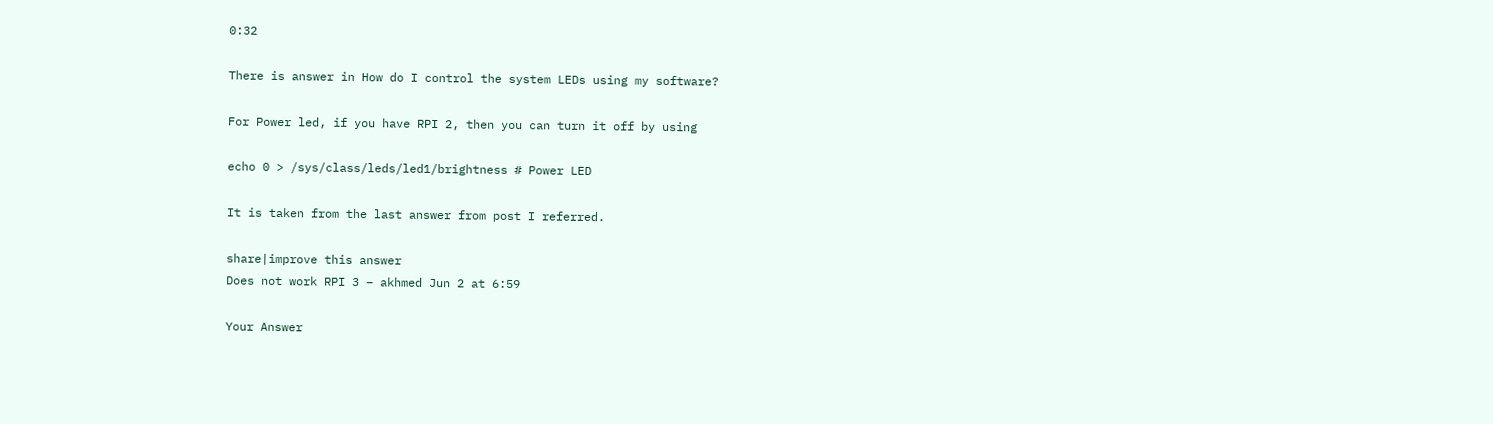0:32

There is answer in How do I control the system LEDs using my software?

For Power led, if you have RPI 2, then you can turn it off by using

echo 0 > /sys/class/leds/led1/brightness # Power LED

It is taken from the last answer from post I referred.

share|improve this answer
Does not work RPI 3 – akhmed Jun 2 at 6:59

Your Answer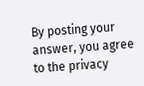By posting your answer, you agree to the privacy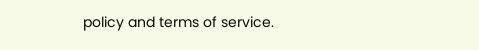policy and terms of service.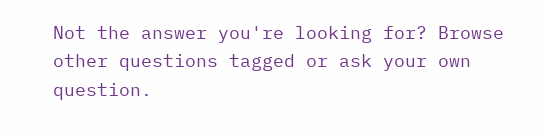Not the answer you're looking for? Browse other questions tagged or ask your own question.